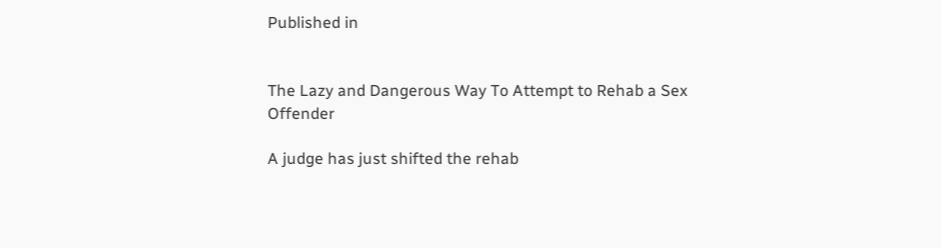Published in


The Lazy and Dangerous Way To Attempt to Rehab a Sex Offender

A judge has just shifted the rehab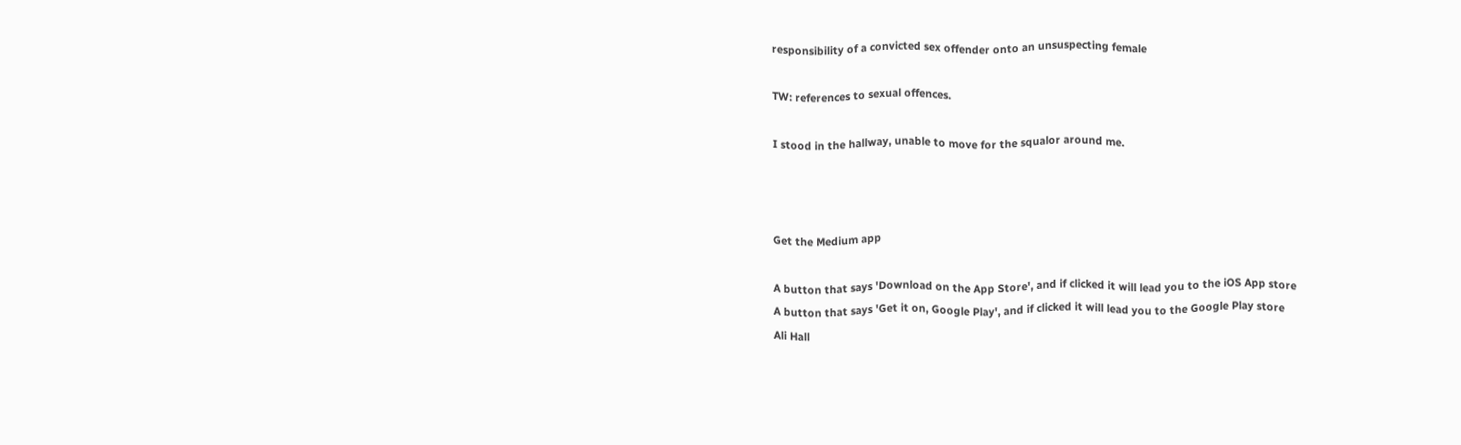responsibility of a convicted sex offender onto an unsuspecting female

TW: references to sexual offences.

I stood in the hallway, unable to move for the squalor around me.



Get the Medium app

A button that says 'Download on the App Store', and if clicked it will lead you to the iOS App store
A button that says 'Get it on, Google Play', and if clicked it will lead you to the Google Play store
Ali Hall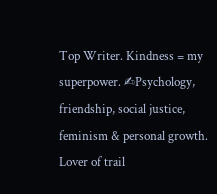Top Writer. Kindness = my superpower. ✍Psychology, friendship, social justice, feminism & personal growth. Lover of trail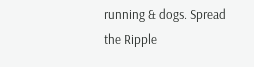running & dogs. Spread the Ripple